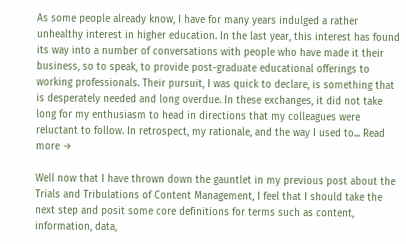As some people already know, I have for many years indulged a rather unhealthy interest in higher education. In the last year, this interest has found its way into a number of conversations with people who have made it their business, so to speak, to provide post-graduate educational offerings to working professionals. Their pursuit, I was quick to declare, is something that is desperately needed and long overdue. In these exchanges, it did not take long for my enthusiasm to head in directions that my colleagues were reluctant to follow. In retrospect, my rationale, and the way I used to... Read more →

Well now that I have thrown down the gauntlet in my previous post about the Trials and Tribulations of Content Management, I feel that I should take the next step and posit some core definitions for terms such as content, information, data,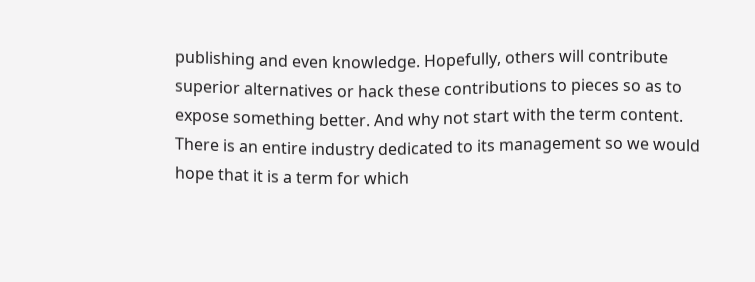publishing and even knowledge. Hopefully, others will contribute superior alternatives or hack these contributions to pieces so as to expose something better. And why not start with the term content. There is an entire industry dedicated to its management so we would hope that it is a term for which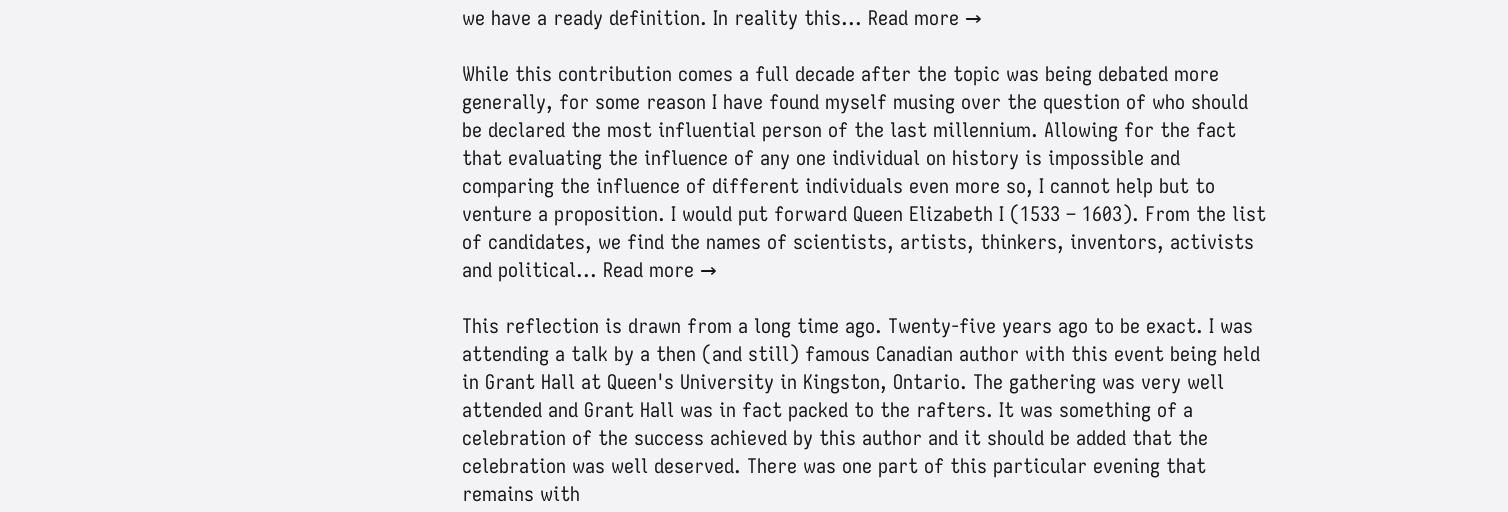we have a ready definition. In reality this... Read more →

While this contribution comes a full decade after the topic was being debated more generally, for some reason I have found myself musing over the question of who should be declared the most influential person of the last millennium. Allowing for the fact that evaluating the influence of any one individual on history is impossible and comparing the influence of different individuals even more so, I cannot help but to venture a proposition. I would put forward Queen Elizabeth I (1533 – 1603). From the list of candidates, we find the names of scientists, artists, thinkers, inventors, activists and political... Read more →

This reflection is drawn from a long time ago. Twenty-five years ago to be exact. I was attending a talk by a then (and still) famous Canadian author with this event being held in Grant Hall at Queen's University in Kingston, Ontario. The gathering was very well attended and Grant Hall was in fact packed to the rafters. It was something of a celebration of the success achieved by this author and it should be added that the celebration was well deserved. There was one part of this particular evening that remains with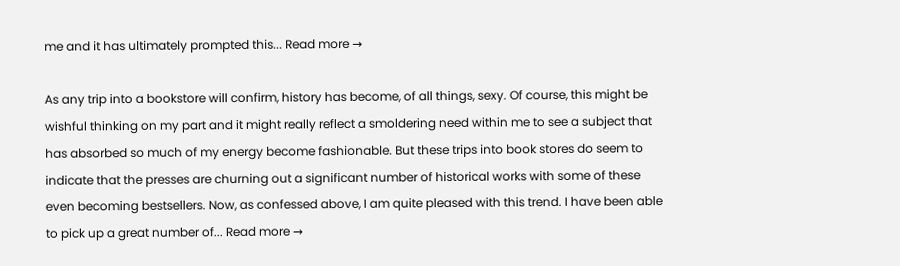me and it has ultimately prompted this... Read more →

As any trip into a bookstore will confirm, history has become, of all things, sexy. Of course, this might be wishful thinking on my part and it might really reflect a smoldering need within me to see a subject that has absorbed so much of my energy become fashionable. But these trips into book stores do seem to indicate that the presses are churning out a significant number of historical works with some of these even becoming bestsellers. Now, as confessed above, I am quite pleased with this trend. I have been able to pick up a great number of... Read more →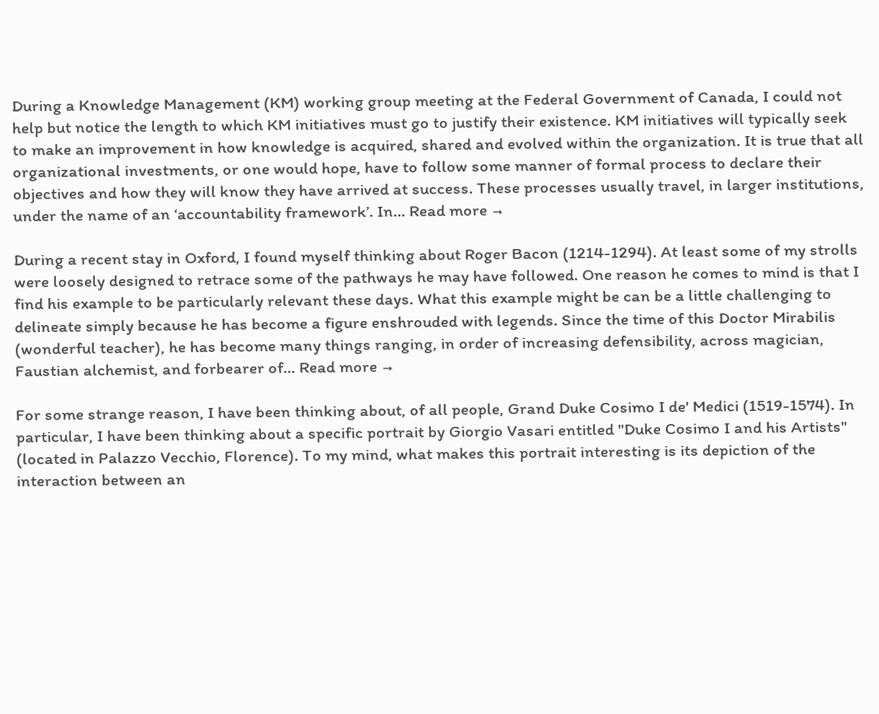During a Knowledge Management (KM) working group meeting at the Federal Government of Canada, I could not help but notice the length to which KM initiatives must go to justify their existence. KM initiatives will typically seek to make an improvement in how knowledge is acquired, shared and evolved within the organization. It is true that all organizational investments, or one would hope, have to follow some manner of formal process to declare their objectives and how they will know they have arrived at success. These processes usually travel, in larger institutions, under the name of an ‘accountability framework’. In... Read more →

During a recent stay in Oxford, I found myself thinking about Roger Bacon (1214-1294). At least some of my strolls were loosely designed to retrace some of the pathways he may have followed. One reason he comes to mind is that I find his example to be particularly relevant these days. What this example might be can be a little challenging to delineate simply because he has become a figure enshrouded with legends. Since the time of this Doctor Mirabilis (wonderful teacher), he has become many things ranging, in order of increasing defensibility, across magician, Faustian alchemist, and forbearer of... Read more →

For some strange reason, I have been thinking about, of all people, Grand Duke Cosimo I de' Medici (1519-1574). In particular, I have been thinking about a specific portrait by Giorgio Vasari entitled "Duke Cosimo I and his Artists" (located in Palazzo Vecchio, Florence). To my mind, what makes this portrait interesting is its depiction of the interaction between an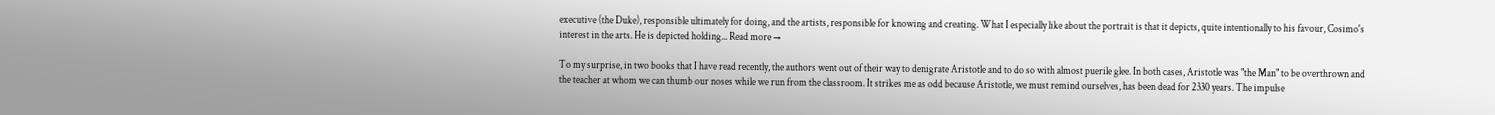executive (the Duke), responsible ultimately for doing, and the artists, responsible for knowing and creating. What I especially like about the portrait is that it depicts, quite intentionally to his favour, Cosimo's interest in the arts. He is depicted holding... Read more →

To my surprise, in two books that I have read recently, the authors went out of their way to denigrate Aristotle and to do so with almost puerile glee. In both cases, Aristotle was "the Man" to be overthrown and the teacher at whom we can thumb our noses while we run from the classroom. It strikes me as odd because Aristotle, we must remind ourselves, has been dead for 2330 years. The impulse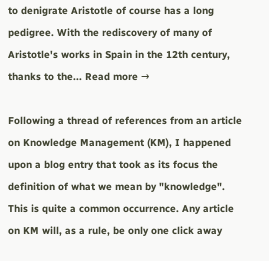to denigrate Aristotle of course has a long pedigree. With the rediscovery of many of Aristotle's works in Spain in the 12th century, thanks to the... Read more →

Following a thread of references from an article on Knowledge Management (KM), I happened upon a blog entry that took as its focus the definition of what we mean by "knowledge". This is quite a common occurrence. Any article on KM will, as a rule, be only one click away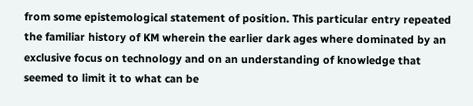from some epistemological statement of position. This particular entry repeated the familiar history of KM wherein the earlier dark ages where dominated by an exclusive focus on technology and on an understanding of knowledge that seemed to limit it to what can be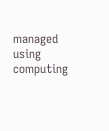managed using computing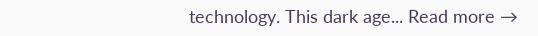technology. This dark age... Read more →